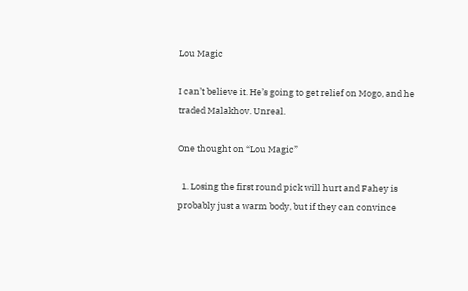Lou Magic

I can’t believe it. He’s going to get relief on Mogo, and he traded Malakhov. Unreal.

One thought on “Lou Magic”

  1. Losing the first round pick will hurt and Fahey is probably just a warm body, but if they can convince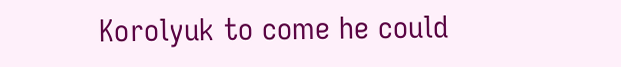Korolyuk to come he could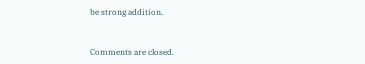be strong addition.


Comments are closed.